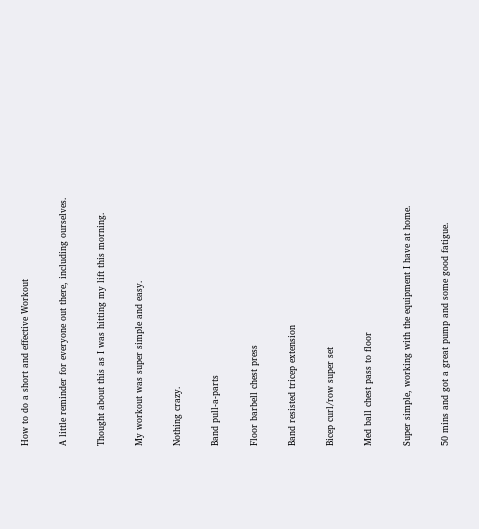How to do a short and effective Workout

A little reminder for everyone out there, including ourselves.

Thought about this as I was hitting my lift this morning.

My workout was super simple and easy.

Nothing crazy.

Band pull-a-parts

Floor barbell chest press

Band resisted tricep extension

Bicep curl/row super set

Med ball chest pass to floor

Super simple, working with the equipment I have at home.

50 mins and got a great pump and some good fatigue.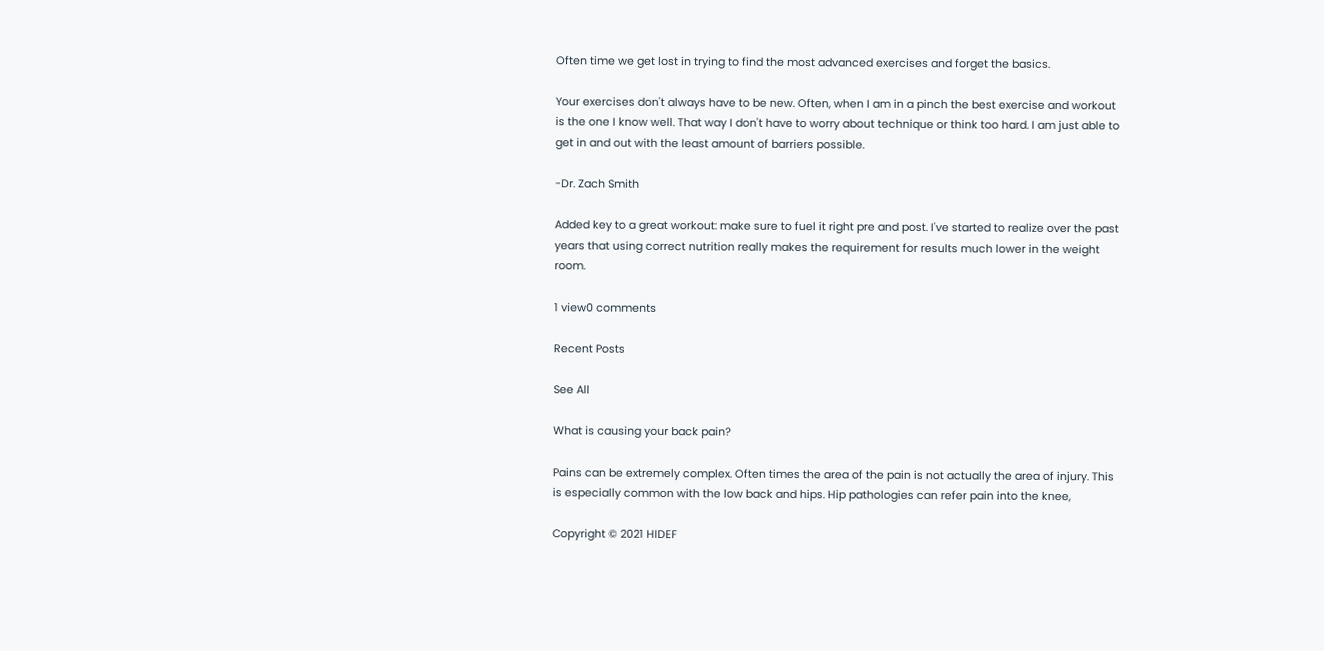Often time we get lost in trying to find the most advanced exercises and forget the basics.

Your exercises don't always have to be new. Often, when I am in a pinch the best exercise and workout is the one I know well. That way I don't have to worry about technique or think too hard. I am just able to get in and out with the least amount of barriers possible.

-Dr. Zach Smith

Added key to a great workout: make sure to fuel it right pre and post. I've started to realize over the past years that using correct nutrition really makes the requirement for results much lower in the weight room.

1 view0 comments

Recent Posts

See All

What is causing your back pain?

Pains can be extremely complex. Often times the area of the pain is not actually the area of injury. This is especially common with the low back and hips. Hip pathologies can refer pain into the knee,

Copyright © 2021 HIDEF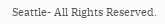Seattle- All Rights Reserved.